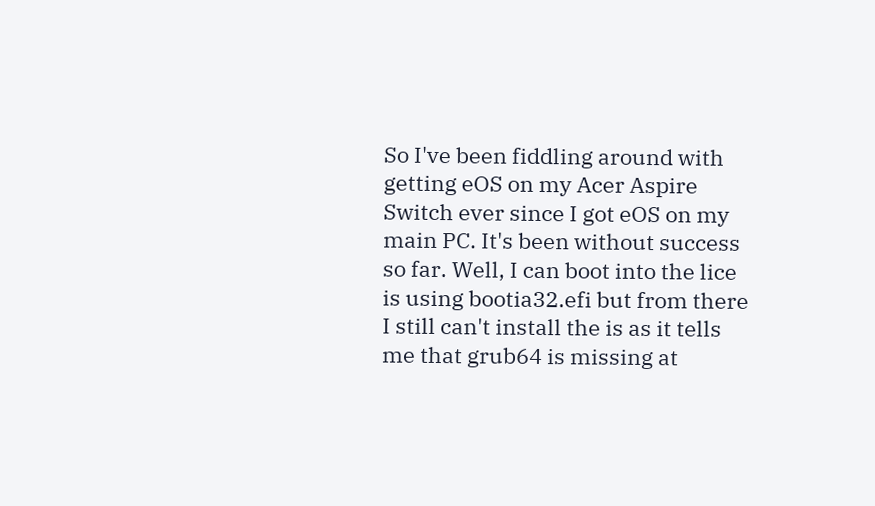So I've been fiddling around with getting eOS on my Acer Aspire Switch ever since I got eOS on my main PC. It's been without success so far. Well, I can boot into the lice is using bootia32.efi but from there I still can't install the is as it tells me that grub64 is missing at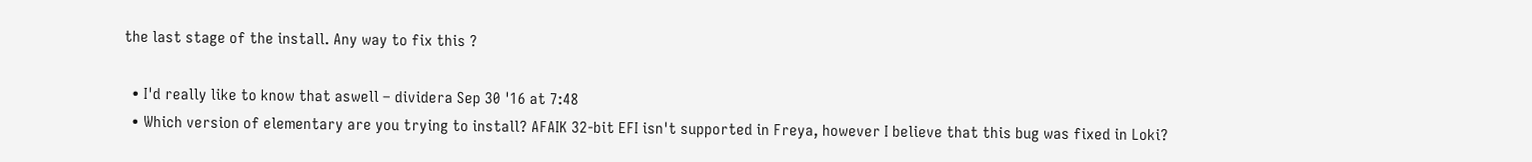the last stage of the install. Any way to fix this ?

  • I'd really like to know that aswell – dividera Sep 30 '16 at 7:48
  • Which version of elementary are you trying to install? AFAIK 32-bit EFI isn't supported in Freya, however I believe that this bug was fixed in Loki?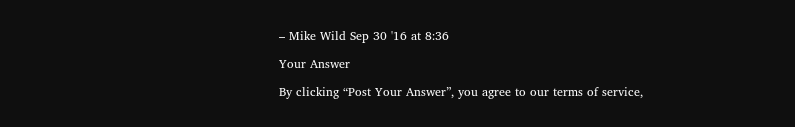– Mike Wild Sep 30 '16 at 8:36

Your Answer

By clicking “Post Your Answer”, you agree to our terms of service,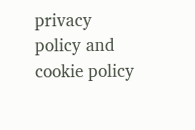privacy policy and cookie policy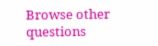Browse other questions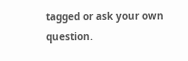tagged or ask your own question.